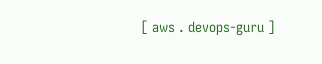[ aws . devops-guru ]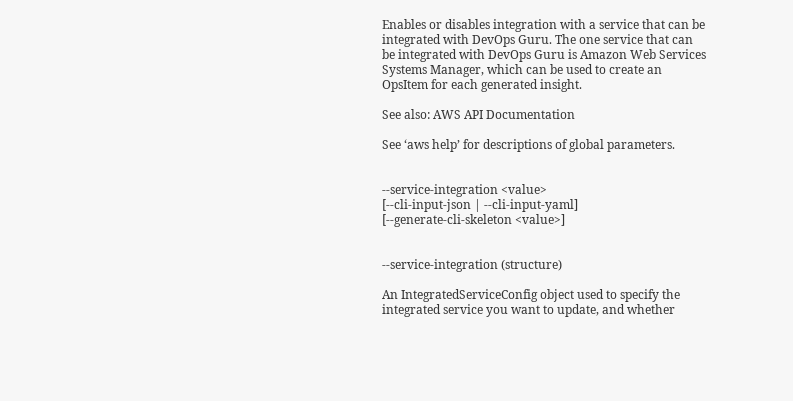Enables or disables integration with a service that can be integrated with DevOps Guru. The one service that can be integrated with DevOps Guru is Amazon Web Services Systems Manager, which can be used to create an OpsItem for each generated insight.

See also: AWS API Documentation

See ‘aws help’ for descriptions of global parameters.


--service-integration <value>
[--cli-input-json | --cli-input-yaml]
[--generate-cli-skeleton <value>]


--service-integration (structure)

An IntegratedServiceConfig object used to specify the integrated service you want to update, and whether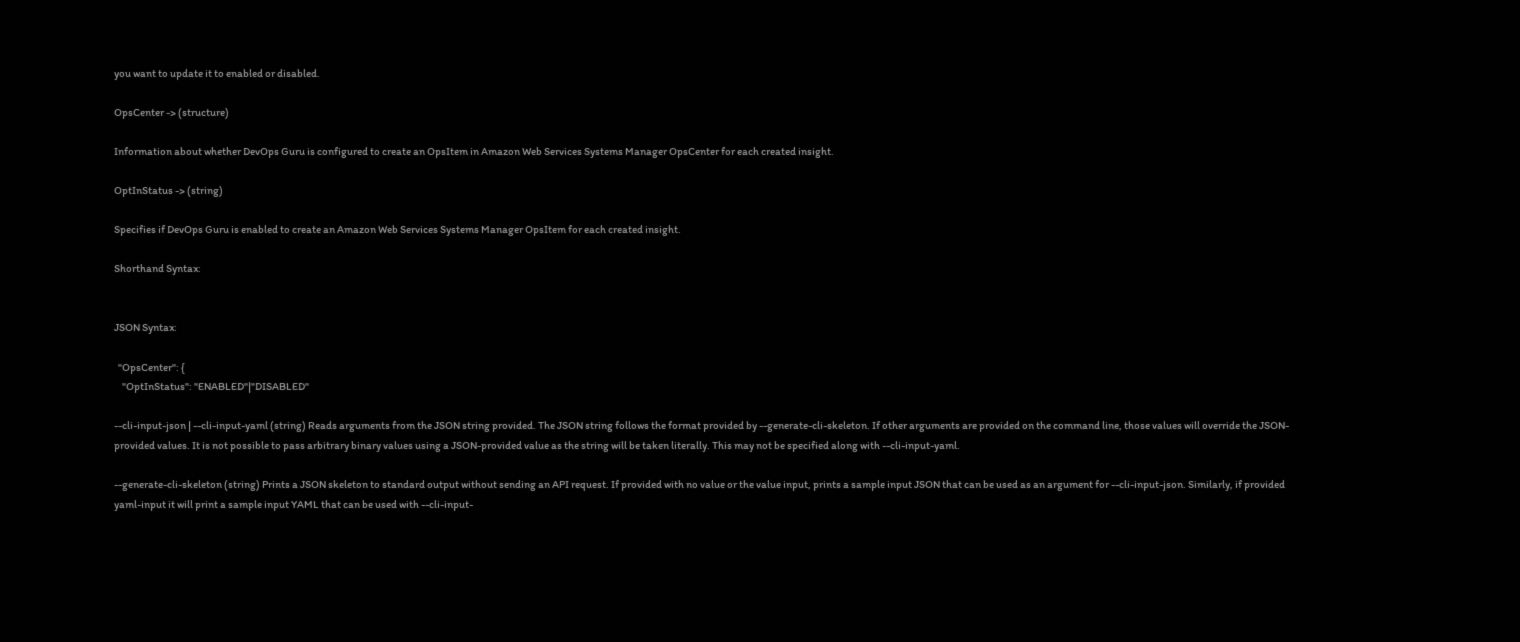you want to update it to enabled or disabled.

OpsCenter -> (structure)

Information about whether DevOps Guru is configured to create an OpsItem in Amazon Web Services Systems Manager OpsCenter for each created insight.

OptInStatus -> (string)

Specifies if DevOps Guru is enabled to create an Amazon Web Services Systems Manager OpsItem for each created insight.

Shorthand Syntax:


JSON Syntax:

  "OpsCenter": {
    "OptInStatus": "ENABLED"|"DISABLED"

--cli-input-json | --cli-input-yaml (string) Reads arguments from the JSON string provided. The JSON string follows the format provided by --generate-cli-skeleton. If other arguments are provided on the command line, those values will override the JSON-provided values. It is not possible to pass arbitrary binary values using a JSON-provided value as the string will be taken literally. This may not be specified along with --cli-input-yaml.

--generate-cli-skeleton (string) Prints a JSON skeleton to standard output without sending an API request. If provided with no value or the value input, prints a sample input JSON that can be used as an argument for --cli-input-json. Similarly, if provided yaml-input it will print a sample input YAML that can be used with --cli-input-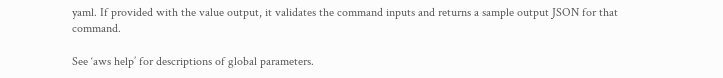yaml. If provided with the value output, it validates the command inputs and returns a sample output JSON for that command.

See ‘aws help’ for descriptions of global parameters.